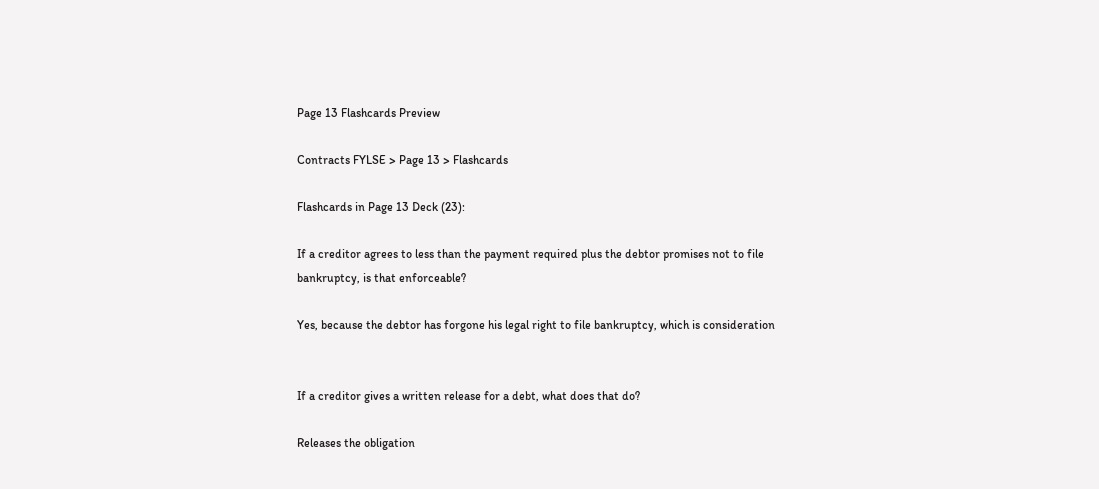Page 13 Flashcards Preview

Contracts FYLSE > Page 13 > Flashcards

Flashcards in Page 13 Deck (23):

If a creditor agrees to less than the payment required plus the debtor promises not to file bankruptcy, is that enforceable?

Yes, because the debtor has forgone his legal right to file bankruptcy, which is consideration


If a creditor gives a written release for a debt, what does that do?

Releases the obligation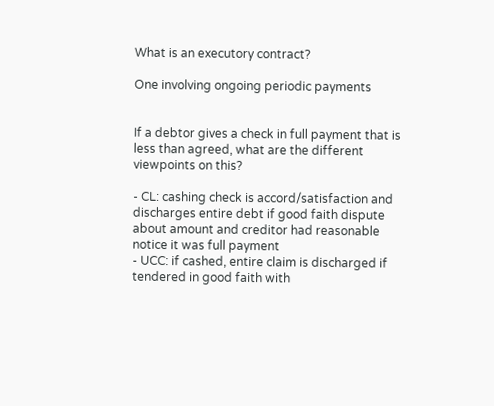What is an executory contract?

One involving ongoing periodic payments


If a debtor gives a check in full payment that is less than agreed, what are the different viewpoints on this?

- CL: cashing check is accord/satisfaction and discharges entire debt if good faith dispute about amount and creditor had reasonable notice it was full payment
- UCC: if cashed, entire claim is discharged if tendered in good faith with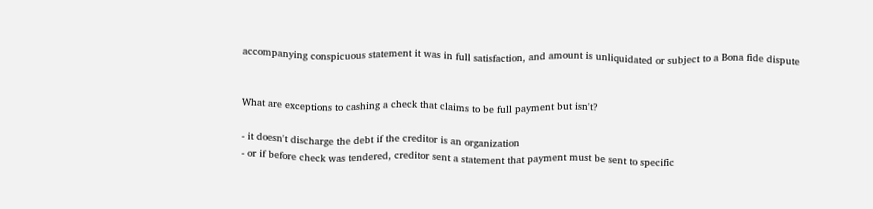accompanying conspicuous statement it was in full satisfaction, and amount is unliquidated or subject to a Bona fide dispute


What are exceptions to cashing a check that claims to be full payment but isn't?

- it doesn't discharge the debt if the creditor is an organization
- or if before check was tendered, creditor sent a statement that payment must be sent to specific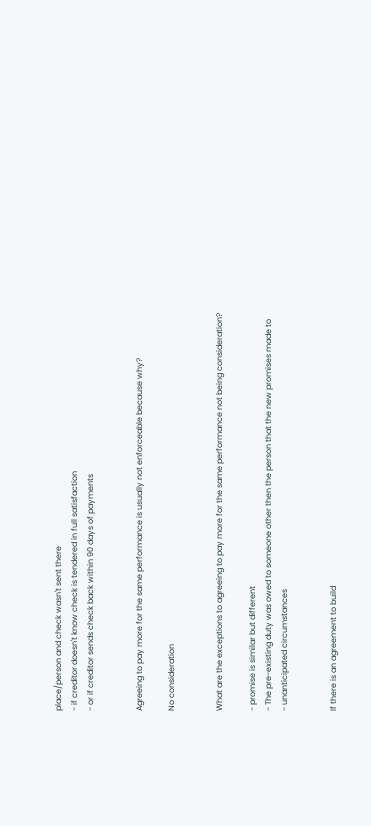place/person and check wasn't sent there
- if creditor doesn't know check is tendered in full satisfaction
- or if creditor sends check back within 90 days of payments


Agreeing to pay more for the same performance is usually not enforceable because why?

No consideration


What are the exceptions to agreeing to pay more for the same performance not being consideration?

- promise is similar but different
- The pre-existing duty was owed to someone other then the person that the new promises made to
- unanticipated circumstances


If there is an agreement to build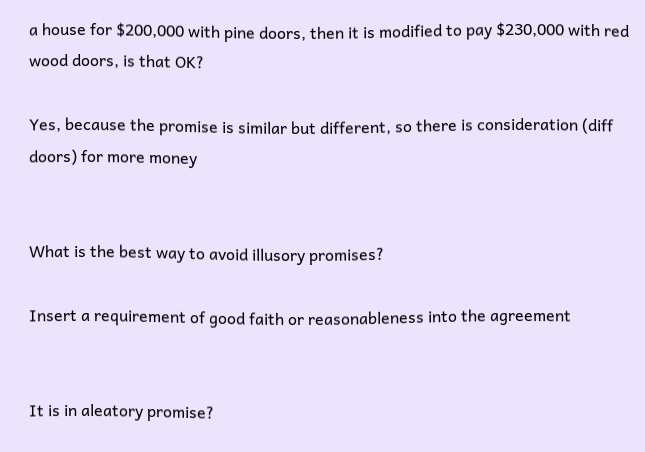a house for $200,000 with pine doors, then it is modified to pay $230,000 with red wood doors, is that OK?

Yes, because the promise is similar but different, so there is consideration (diff doors) for more money


What is the best way to avoid illusory promises?

Insert a requirement of good faith or reasonableness into the agreement


It is in aleatory promise?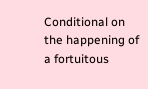Conditional on the happening of a fortuitous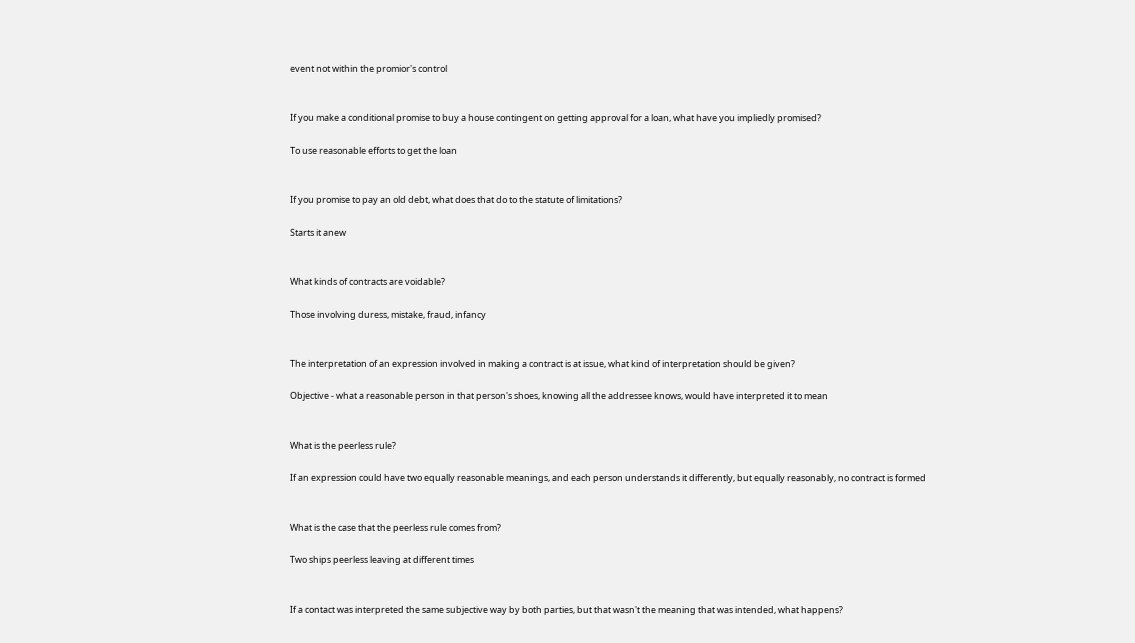event not within the promior's control


If you make a conditional promise to buy a house contingent on getting approval for a loan, what have you impliedly promised?

To use reasonable efforts to get the loan


If you promise to pay an old debt, what does that do to the statute of limitations?

Starts it anew


What kinds of contracts are voidable?

Those involving duress, mistake, fraud, infancy


The interpretation of an expression involved in making a contract is at issue, what kind of interpretation should be given?

Objective - what a reasonable person in that person's shoes, knowing all the addressee knows, would have interpreted it to mean


What is the peerless rule?

If an expression could have two equally reasonable meanings, and each person understands it differently, but equally reasonably, no contract is formed


What is the case that the peerless rule comes from?

Two ships peerless leaving at different times


If a contact was interpreted the same subjective way by both parties, but that wasn't the meaning that was intended, what happens?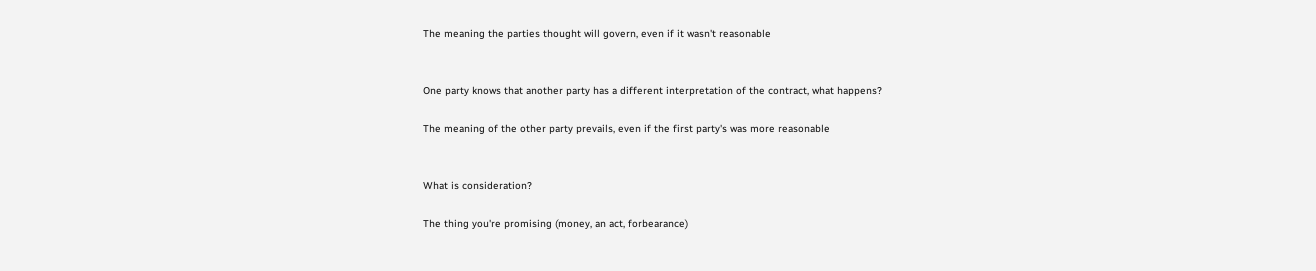The meaning the parties thought will govern, even if it wasn't reasonable


One party knows that another party has a different interpretation of the contract, what happens?

The meaning of the other party prevails, even if the first party's was more reasonable


What is consideration?

The thing you're promising (money, an act, forbearance)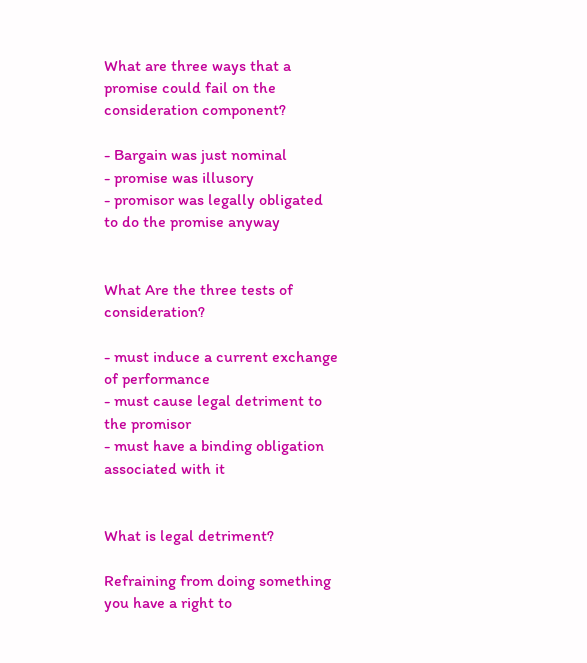What are three ways that a promise could fail on the consideration component?

- Bargain was just nominal
- promise was illusory
- promisor was legally obligated to do the promise anyway


What Are the three tests of consideration?

- must induce a current exchange of performance
- must cause legal detriment to the promisor
- must have a binding obligation associated with it


What is legal detriment?

Refraining from doing something you have a right to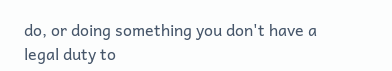do, or doing something you don't have a legal duty to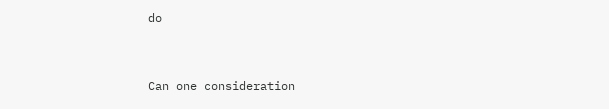do


Can one consideration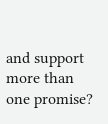and support more than one promise?